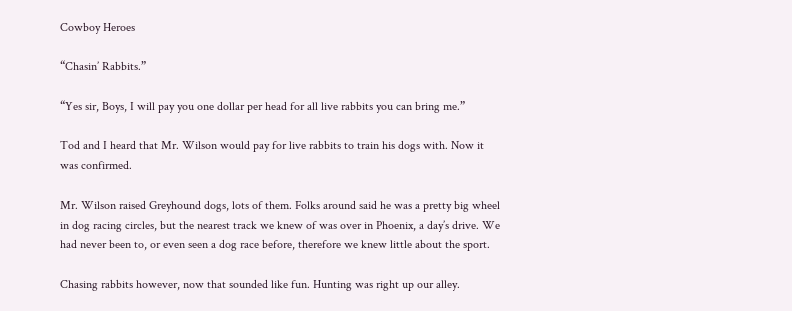Cowboy Heroes

“Chasin’ Rabbits.”

“Yes sir, Boys, I will pay you one dollar per head for all live rabbits you can bring me.”

Tod and I heard that Mr. Wilson would pay for live rabbits to train his dogs with. Now it was confirmed.

Mr. Wilson raised Greyhound dogs, lots of them. Folks around said he was a pretty big wheel in dog racing circles, but the nearest track we knew of was over in Phoenix, a day’s drive. We had never been to, or even seen a dog race before, therefore we knew little about the sport.

Chasing rabbits however, now that sounded like fun. Hunting was right up our alley.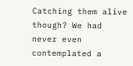Catching them alive though? We had never even contemplated a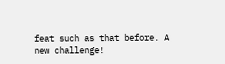feat such as that before. A new challenge!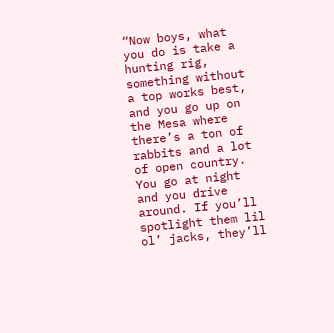“Now boys, what you do is take a hunting rig, something without a top works best, and you go up on the Mesa where there’s a ton of rabbits and a lot of open country. You go at night and you drive around. If you’ll spotlight them lil ol’ jacks, they’ll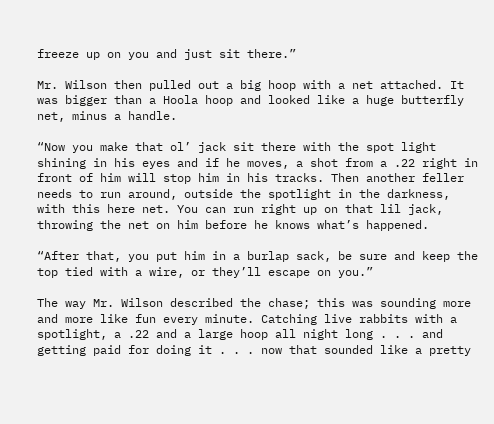freeze up on you and just sit there.”

Mr. Wilson then pulled out a big hoop with a net attached. It was bigger than a Hoola hoop and looked like a huge butterfly net, minus a handle.

“Now you make that ol’ jack sit there with the spot light shining in his eyes and if he moves, a shot from a .22 right in front of him will stop him in his tracks. Then another feller needs to run around, outside the spotlight in the darkness, with this here net. You can run right up on that lil jack, throwing the net on him before he knows what’s happened.

“After that, you put him in a burlap sack, be sure and keep the top tied with a wire, or they’ll escape on you.”

The way Mr. Wilson described the chase; this was sounding more and more like fun every minute. Catching live rabbits with a spotlight, a .22 and a large hoop all night long . . . and getting paid for doing it . . . now that sounded like a pretty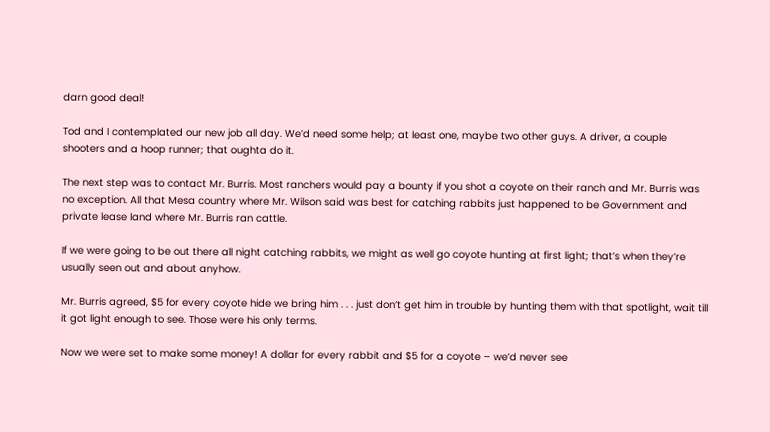darn good deal!

Tod and I contemplated our new job all day. We’d need some help; at least one, maybe two other guys. A driver, a couple shooters and a hoop runner; that oughta do it.

The next step was to contact Mr. Burris. Most ranchers would pay a bounty if you shot a coyote on their ranch and Mr. Burris was no exception. All that Mesa country where Mr. Wilson said was best for catching rabbits just happened to be Government and private lease land where Mr. Burris ran cattle.

If we were going to be out there all night catching rabbits, we might as well go coyote hunting at first light; that’s when they’re usually seen out and about anyhow.

Mr. Burris agreed, $5 for every coyote hide we bring him . . . just don’t get him in trouble by hunting them with that spotlight, wait till it got light enough to see. Those were his only terms.

Now we were set to make some money! A dollar for every rabbit and $5 for a coyote – we’d never see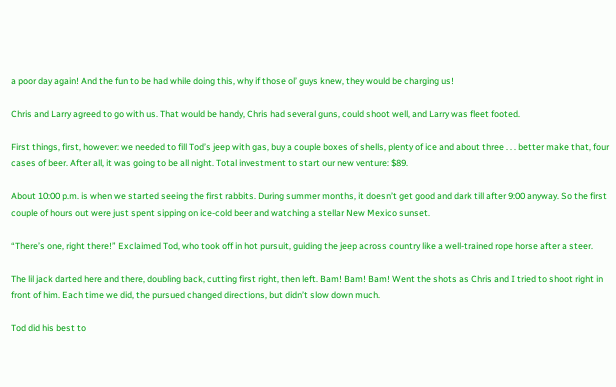a poor day again! And the fun to be had while doing this, why if those ol’ guys knew, they would be charging us!

Chris and Larry agreed to go with us. That would be handy, Chris had several guns, could shoot well, and Larry was fleet footed.

First things, first, however: we needed to fill Tod’s jeep with gas, buy a couple boxes of shells, plenty of ice and about three . . . better make that, four cases of beer. After all, it was going to be all night. Total investment to start our new venture: $89.

About 10:00 p.m. is when we started seeing the first rabbits. During summer months, it doesn’t get good and dark till after 9:00 anyway. So the first couple of hours out were just spent sipping on ice-cold beer and watching a stellar New Mexico sunset.

“There’s one, right there!” Exclaimed Tod, who took off in hot pursuit, guiding the jeep across country like a well-trained rope horse after a steer.

The lil jack darted here and there, doubling back, cutting first right, then left. Bam! Bam! Bam! Went the shots as Chris and I tried to shoot right in front of him. Each time we did, the pursued changed directions, but didn’t slow down much.

Tod did his best to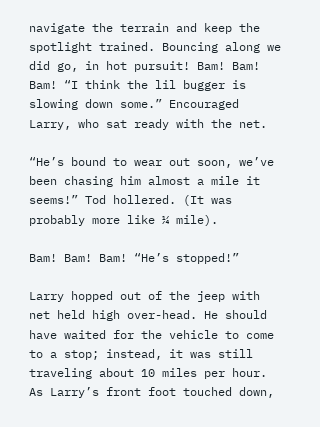navigate the terrain and keep the spotlight trained. Bouncing along we did go, in hot pursuit! Bam! Bam! Bam! “I think the lil bugger is slowing down some.” Encouraged Larry, who sat ready with the net.

“He’s bound to wear out soon, we’ve been chasing him almost a mile it seems!” Tod hollered. (It was probably more like ¼ mile).

Bam! Bam! Bam! “He’s stopped!”

Larry hopped out of the jeep with net held high over-head. He should have waited for the vehicle to come to a stop; instead, it was still traveling about 10 miles per hour. As Larry’s front foot touched down,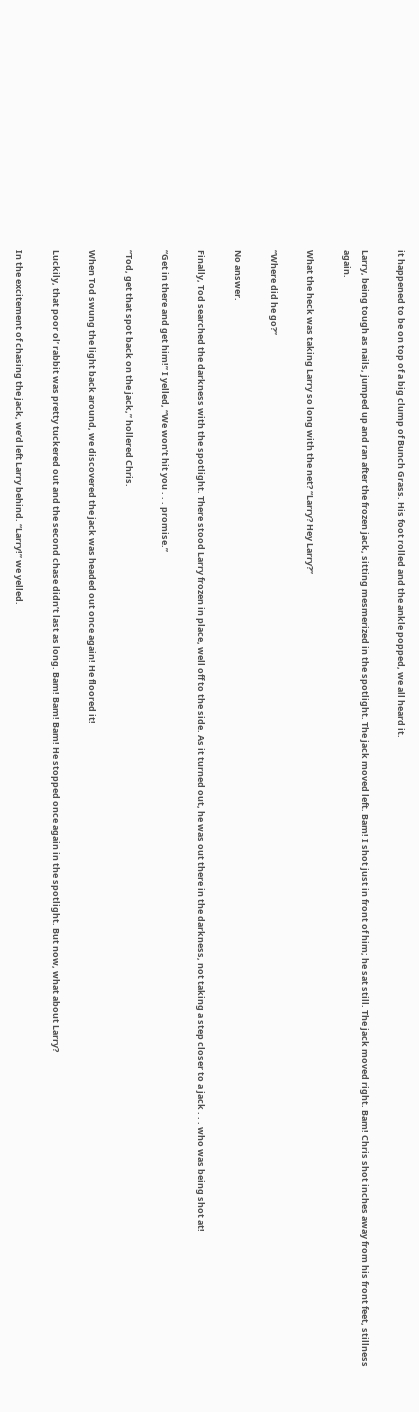it happened to be on top of a big clump of Bunch Grass. His foot rolled and the ankle popped, we all heard it.

Larry, being tough as nails, jumped up and ran after the frozen jack, sitting mesmerized in the spotlight. The jack moved left. Bam! I shot just in front of him; he sat still. The jack moved right. Bam! Chris shot inches away from his front feet, stillness again.

What the heck was taking Larry so long with the net? “Larry? Hey Larry?”

“Where did he go?”

No answer.

Finally, Tod searched the darkness with the spotlight. There stood Larry frozen in place, well off to the side. As it turned out, he was out there in the darkness, not taking a step closer to a jack . . . who was being shot at!

“Get in there and get him!” I yelled, “We won’t hit you . . . promise.”

“Tod, get that spot back on the jack,” hollered Chris.

When Tod swung the light back around, we discovered the jack was headed out once again! He floored it!

Luckily, that poor ol’ rabbit was pretty tuckered out and the second chase didn’t last as long. Bam! Bam! Bam! He stopped once again in the spotlight. But now, what about Larry?

In the excitement of chasing the jack, we’d left Larry behind. “Larry!” we yelled.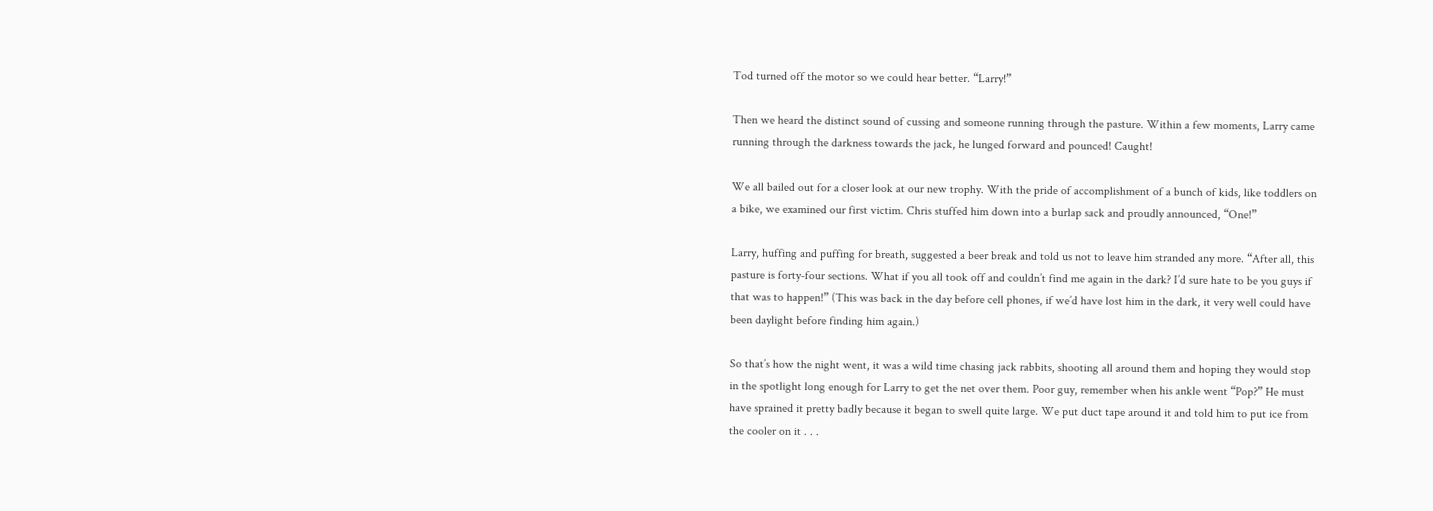Tod turned off the motor so we could hear better. “Larry!”

Then we heard the distinct sound of cussing and someone running through the pasture. Within a few moments, Larry came running through the darkness towards the jack, he lunged forward and pounced! Caught!

We all bailed out for a closer look at our new trophy. With the pride of accomplishment of a bunch of kids, like toddlers on a bike, we examined our first victim. Chris stuffed him down into a burlap sack and proudly announced, “One!”

Larry, huffing and puffing for breath, suggested a beer break and told us not to leave him stranded any more. “After all, this pasture is forty-four sections. What if you all took off and couldn’t find me again in the dark? I’d sure hate to be you guys if that was to happen!” (This was back in the day before cell phones, if we’d have lost him in the dark, it very well could have been daylight before finding him again.)

So that’s how the night went, it was a wild time chasing jack rabbits, shooting all around them and hoping they would stop in the spotlight long enough for Larry to get the net over them. Poor guy, remember when his ankle went “Pop?” He must have sprained it pretty badly because it began to swell quite large. We put duct tape around it and told him to put ice from the cooler on it . . .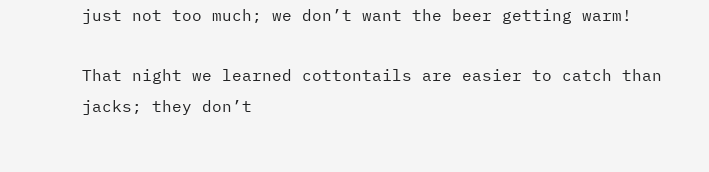just not too much; we don’t want the beer getting warm!

That night we learned cottontails are easier to catch than jacks; they don’t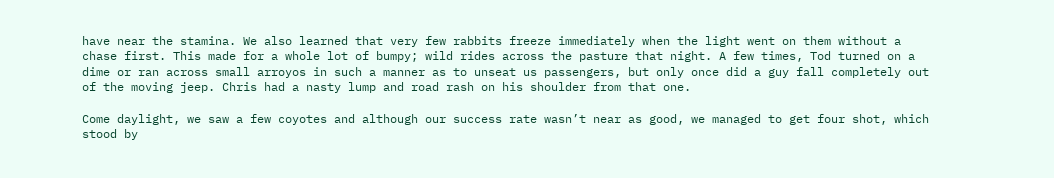have near the stamina. We also learned that very few rabbits freeze immediately when the light went on them without a chase first. This made for a whole lot of bumpy; wild rides across the pasture that night. A few times, Tod turned on a dime or ran across small arroyos in such a manner as to unseat us passengers, but only once did a guy fall completely out of the moving jeep. Chris had a nasty lump and road rash on his shoulder from that one.

Come daylight, we saw a few coyotes and although our success rate wasn’t near as good, we managed to get four shot, which stood by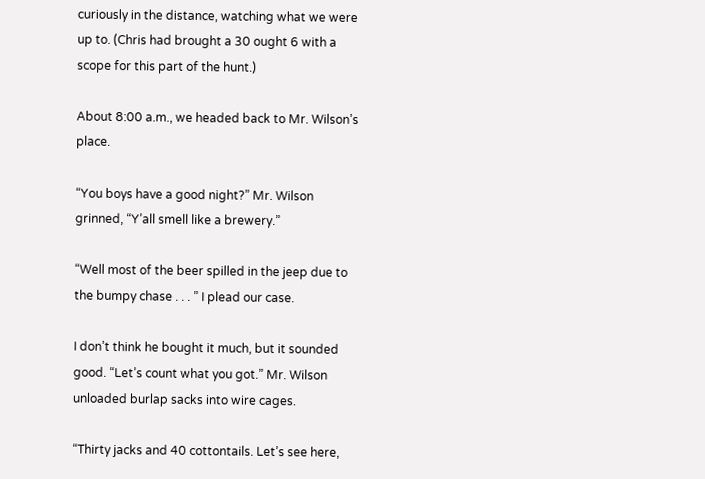curiously in the distance, watching what we were up to. (Chris had brought a 30 ought 6 with a scope for this part of the hunt.)

About 8:00 a.m., we headed back to Mr. Wilson’s place.

“You boys have a good night?” Mr. Wilson grinned, “Y’all smell like a brewery.”

“Well most of the beer spilled in the jeep due to the bumpy chase . . . ” I plead our case.

I don’t think he bought it much, but it sounded good. “Let’s count what you got.” Mr. Wilson unloaded burlap sacks into wire cages.

“Thirty jacks and 40 cottontails. Let’s see here,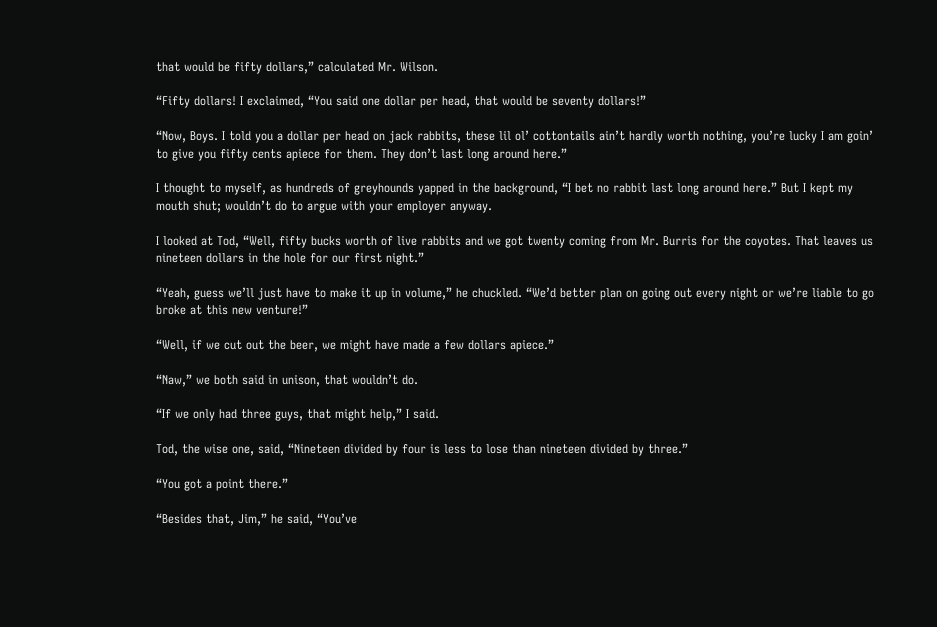that would be fifty dollars,” calculated Mr. Wilson.

“Fifty dollars! I exclaimed, “You said one dollar per head, that would be seventy dollars!”

“Now, Boys. I told you a dollar per head on jack rabbits, these lil ol’ cottontails ain’t hardly worth nothing, you’re lucky I am goin’ to give you fifty cents apiece for them. They don’t last long around here.”

I thought to myself, as hundreds of greyhounds yapped in the background, “I bet no rabbit last long around here.” But I kept my mouth shut; wouldn’t do to argue with your employer anyway.

I looked at Tod, “Well, fifty bucks worth of live rabbits and we got twenty coming from Mr. Burris for the coyotes. That leaves us nineteen dollars in the hole for our first night.”

“Yeah, guess we’ll just have to make it up in volume,” he chuckled. “We’d better plan on going out every night or we’re liable to go broke at this new venture!”

“Well, if we cut out the beer, we might have made a few dollars apiece.”

“Naw,” we both said in unison, that wouldn’t do.

“If we only had three guys, that might help,” I said.

Tod, the wise one, said, “Nineteen divided by four is less to lose than nineteen divided by three.”

“You got a point there.”

“Besides that, Jim,” he said, “You’ve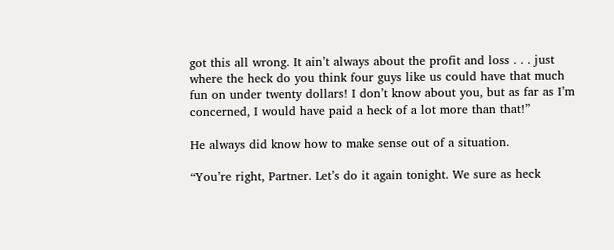got this all wrong. It ain’t always about the profit and loss . . . just where the heck do you think four guys like us could have that much fun on under twenty dollars! I don’t know about you, but as far as I’m concerned, I would have paid a heck of a lot more than that!”

He always did know how to make sense out of a situation.

“You’re right, Partner. Let’s do it again tonight. We sure as heck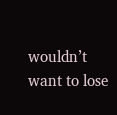wouldn’t want to lose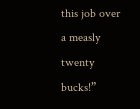this job over a measly twenty bucks!”